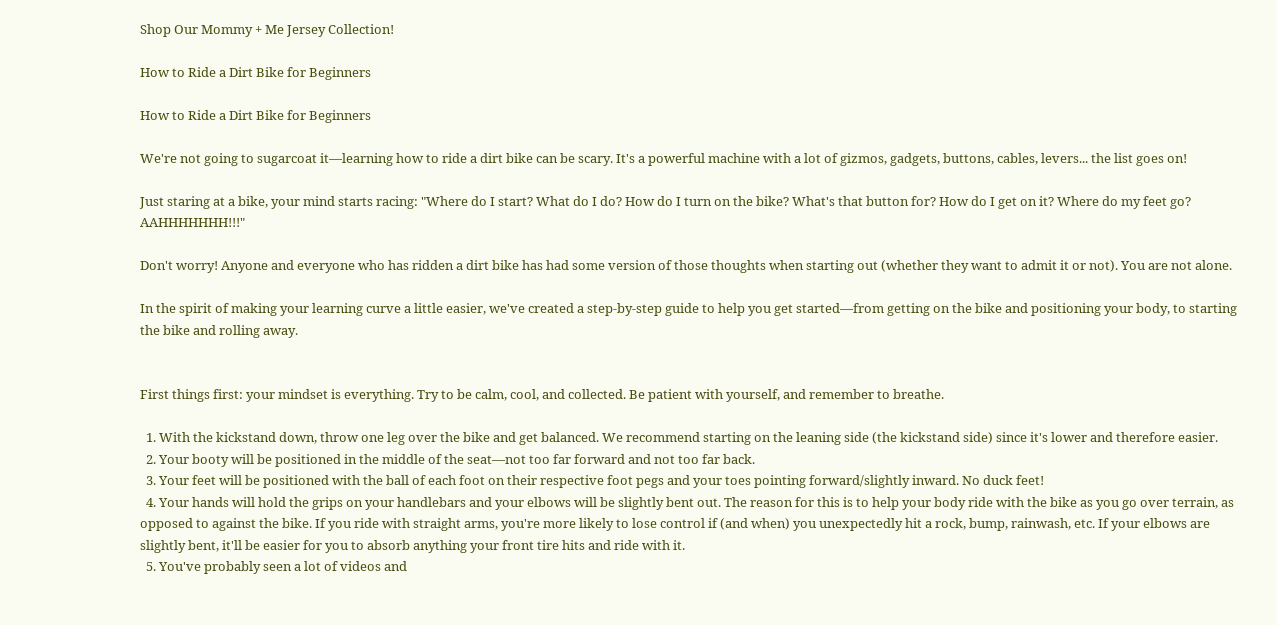Shop Our Mommy + Me Jersey Collection!

How to Ride a Dirt Bike for Beginners

How to Ride a Dirt Bike for Beginners

We're not going to sugarcoat it—learning how to ride a dirt bike can be scary. It's a powerful machine with a lot of gizmos, gadgets, buttons, cables, levers... the list goes on!

Just staring at a bike, your mind starts racing: "Where do I start? What do I do? How do I turn on the bike? What's that button for? How do I get on it? Where do my feet go? AAHHHHHHH!!!"

Don't worry! Anyone and everyone who has ridden a dirt bike has had some version of those thoughts when starting out (whether they want to admit it or not). You are not alone.

In the spirit of making your learning curve a little easier, we've created a step-by-step guide to help you get started—from getting on the bike and positioning your body, to starting the bike and rolling away.


First things first: your mindset is everything. Try to be calm, cool, and collected. Be patient with yourself, and remember to breathe.

  1. With the kickstand down, throw one leg over the bike and get balanced. We recommend starting on the leaning side (the kickstand side) since it's lower and therefore easier.
  2. Your booty will be positioned in the middle of the seat—not too far forward and not too far back.
  3. Your feet will be positioned with the ball of each foot on their respective foot pegs and your toes pointing forward/slightly inward. No duck feet!
  4. Your hands will hold the grips on your handlebars and your elbows will be slightly bent out. The reason for this is to help your body ride with the bike as you go over terrain, as opposed to against the bike. If you ride with straight arms, you're more likely to lose control if (and when) you unexpectedly hit a rock, bump, rainwash, etc. If your elbows are slightly bent, it'll be easier for you to absorb anything your front tire hits and ride with it.
  5. You've probably seen a lot of videos and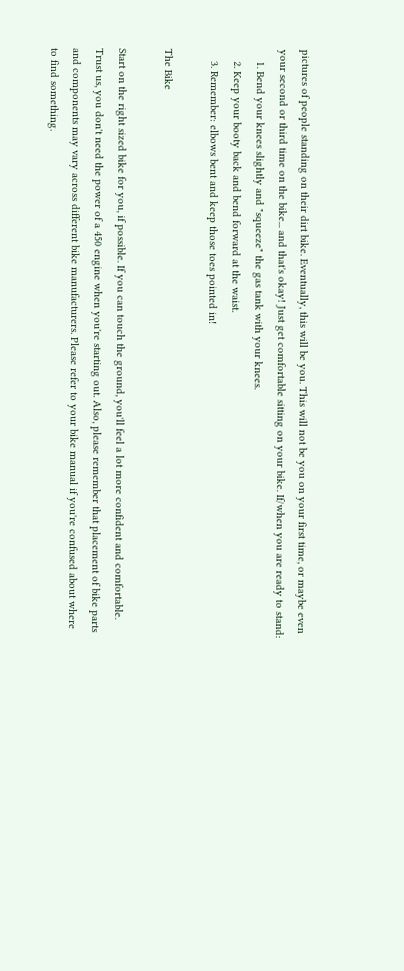pictures of people standing on their dirt bike. Eventually, this will be you. This will not be you on your first time, or maybe even your second or third time on the bike... and that's okay! Just get comfortable sitting on your bike. If/when you are ready to stand:
    1. Bend your knees slightly and "squeeze" the gas tank with your knees.
    2. Keep your booty back and bend forward at the waist.
    3. Remember: elbows bent and keep those toes pointed in!

The Bike

Start on the right sized bike for you, if possible. If you can touch the ground, you'll feel a lot more confident and comfortable. Trust us, you don't need the power of a 450 engine when you're starting out. Also, please remember that placement of bike parts and components may vary across different bike manufacturers. Please refer to your bike manual if you're confused about where to find something.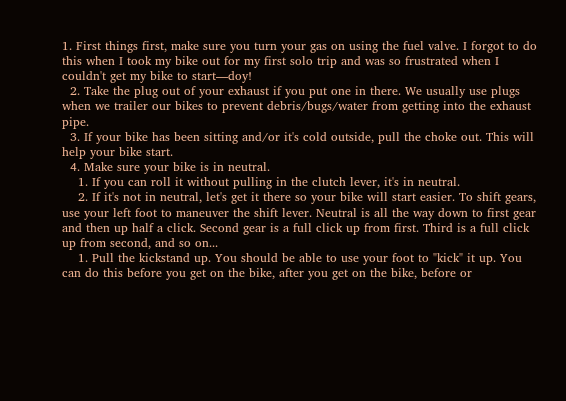1. First things first, make sure you turn your gas on using the fuel valve. I forgot to do this when I took my bike out for my first solo trip and was so frustrated when I couldn't get my bike to start––doy!
  2. Take the plug out of your exhaust if you put one in there. We usually use plugs when we trailer our bikes to prevent debris/bugs/water from getting into the exhaust pipe.
  3. If your bike has been sitting and/or it's cold outside, pull the choke out. This will help your bike start.
  4. Make sure your bike is in neutral.
    1. If you can roll it without pulling in the clutch lever, it's in neutral.
    2. If it's not in neutral, let's get it there so your bike will start easier. To shift gears, use your left foot to maneuver the shift lever. Neutral is all the way down to first gear and then up half a click. Second gear is a full click up from first. Third is a full click up from second, and so on...
    1. Pull the kickstand up. You should be able to use your foot to "kick" it up. You can do this before you get on the bike, after you get on the bike, before or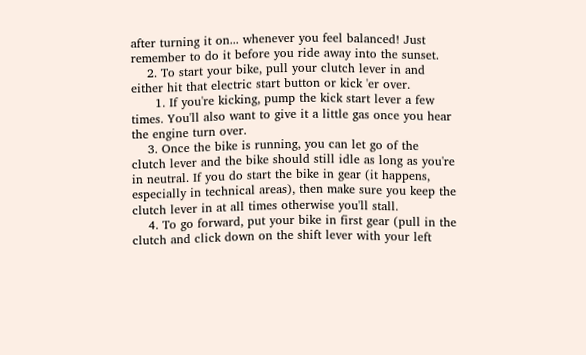after turning it on... whenever you feel balanced! Just remember to do it before you ride away into the sunset.
    2. To start your bike, pull your clutch lever in and either hit that electric start button or kick 'er over.
      1. If you're kicking, pump the kick start lever a few times. You'll also want to give it a little gas once you hear the engine turn over.
    3. Once the bike is running, you can let go of the clutch lever and the bike should still idle as long as you're in neutral. If you do start the bike in gear (it happens, especially in technical areas), then make sure you keep the clutch lever in at all times otherwise you'll stall.
    4. To go forward, put your bike in first gear (pull in the clutch and click down on the shift lever with your left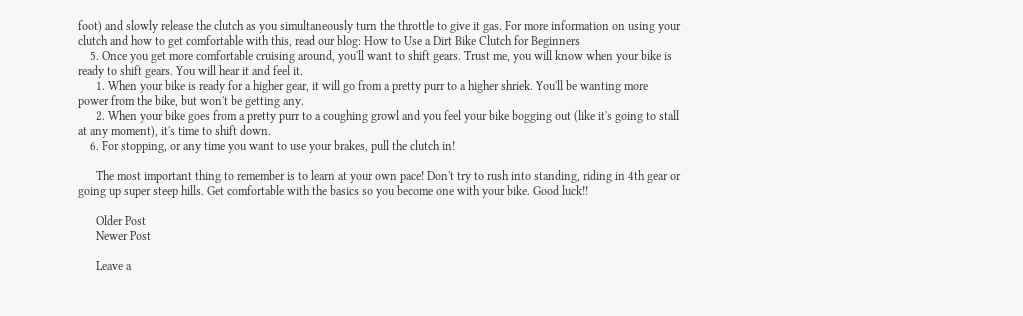foot) and slowly release the clutch as you simultaneously turn the throttle to give it gas. For more information on using your clutch and how to get comfortable with this, read our blog: How to Use a Dirt Bike Clutch for Beginners
    5. Once you get more comfortable cruising around, you'll want to shift gears. Trust me, you will know when your bike is ready to shift gears. You will hear it and feel it.
      1. When your bike is ready for a higher gear, it will go from a pretty purr to a higher shriek. You'll be wanting more power from the bike, but won't be getting any.
      2. When your bike goes from a pretty purr to a coughing growl and you feel your bike bogging out (like it's going to stall at any moment), it's time to shift down.
    6. For stopping, or any time you want to use your brakes, pull the clutch in!

      The most important thing to remember is to learn at your own pace! Don't try to rush into standing, riding in 4th gear or going up super steep hills. Get comfortable with the basics so you become one with your bike. Good luck!!

      Older Post
      Newer Post

      Leave a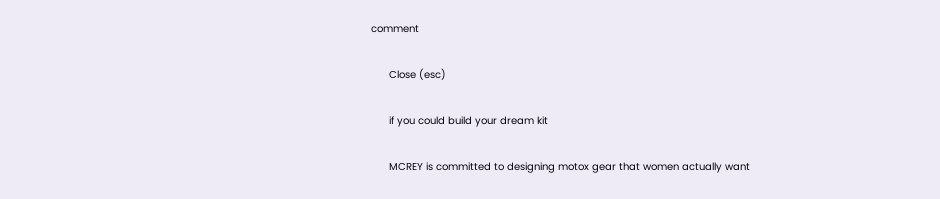comment

      Close (esc)

      if you could build your dream kit

      MCREY is committed to designing motox gear that women actually want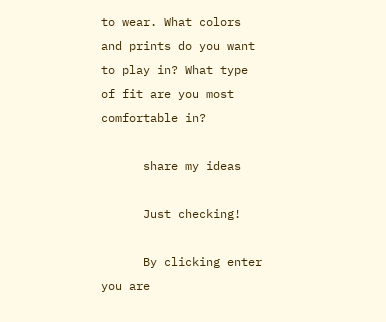to wear. What colors and prints do you want to play in? What type of fit are you most comfortable in?

      share my ideas

      Just checking!

      By clicking enter you are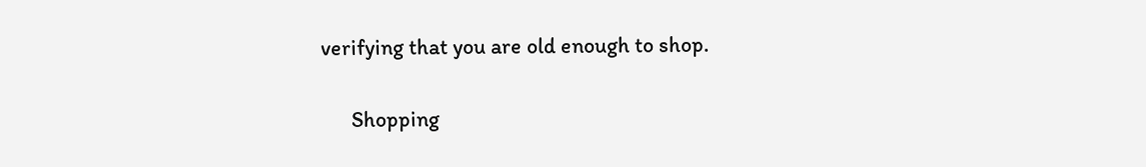verifying that you are old enough to shop.


      Shopping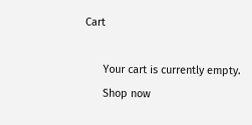Cart

      Your cart is currently empty.
      Shop now